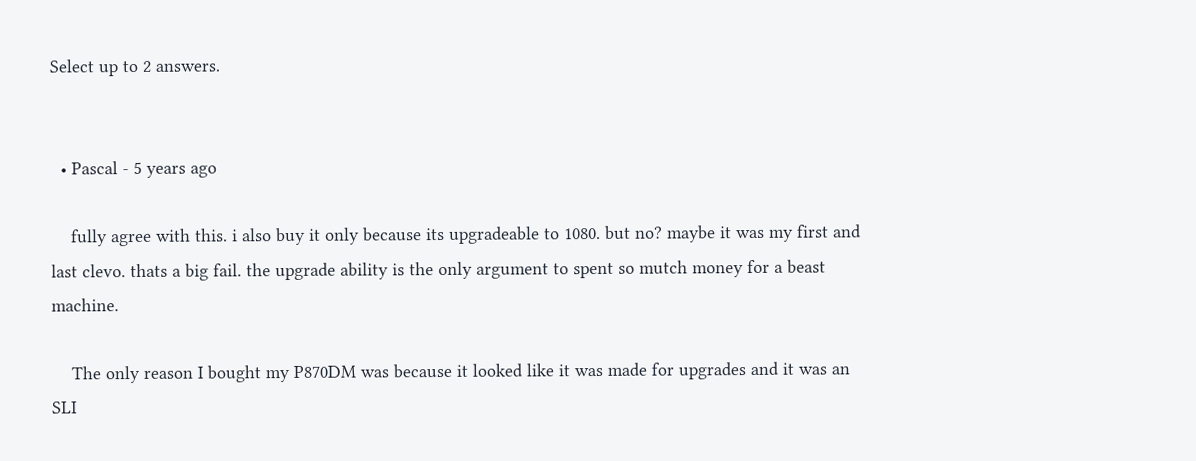Select up to 2 answers.


  • Pascal - 5 years ago

    fully agree with this. i also buy it only because its upgradeable to 1080. but no? maybe it was my first and last clevo. thats a big fail. the upgrade ability is the only argument to spent so mutch money for a beast machine.

    The only reason I bought my P870DM was because it looked like it was made for upgrades and it was an SLI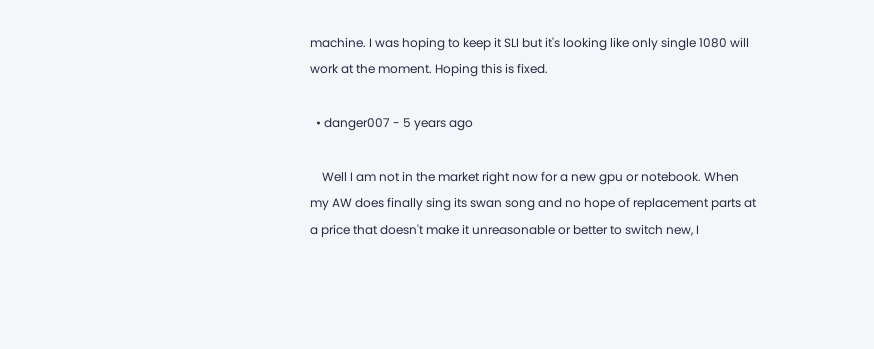machine. I was hoping to keep it SLI but it's looking like only single 1080 will work at the moment. Hoping this is fixed.

  • danger007 - 5 years ago

    Well I am not in the market right now for a new gpu or notebook. When my AW does finally sing its swan song and no hope of replacement parts at a price that doesn't make it unreasonable or better to switch new, I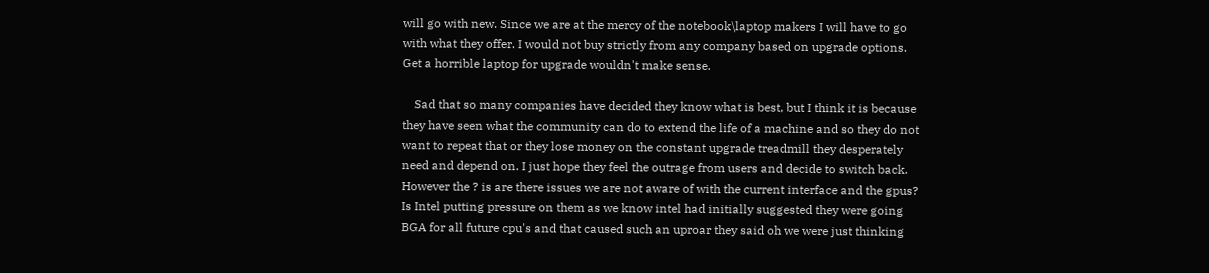will go with new. Since we are at the mercy of the notebook\laptop makers I will have to go with what they offer. I would not buy strictly from any company based on upgrade options. Get a horrible laptop for upgrade wouldn't make sense.

    Sad that so many companies have decided they know what is best, but I think it is because they have seen what the community can do to extend the life of a machine and so they do not want to repeat that or they lose money on the constant upgrade treadmill they desperately need and depend on. I just hope they feel the outrage from users and decide to switch back. However the ? is are there issues we are not aware of with the current interface and the gpus? Is Intel putting pressure on them as we know intel had initially suggested they were going BGA for all future cpu's and that caused such an uproar they said oh we were just thinking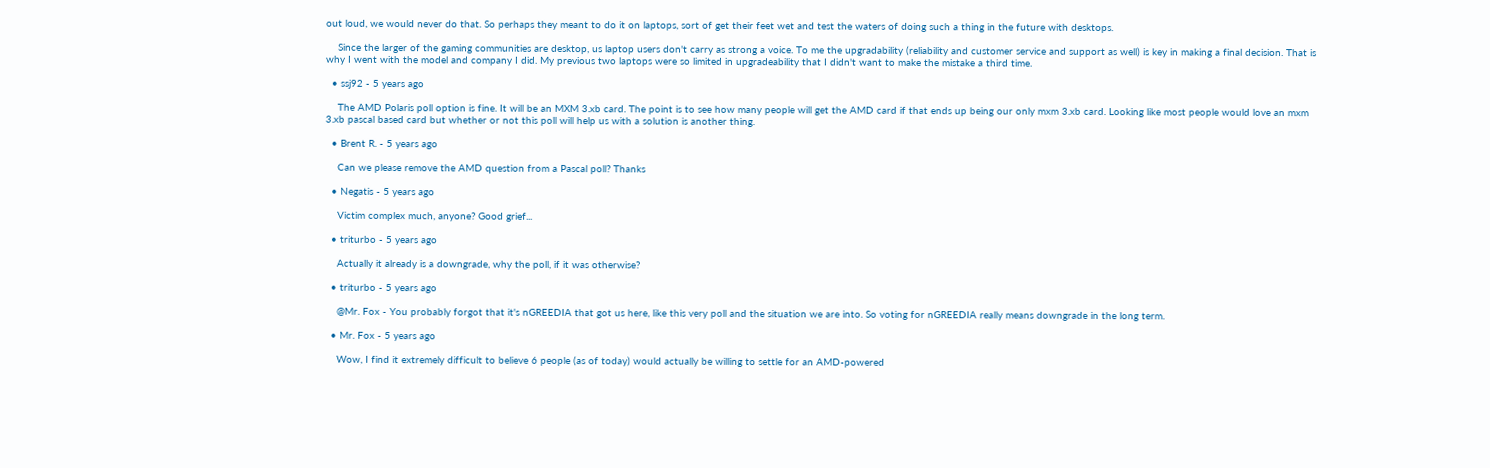out loud, we would never do that. So perhaps they meant to do it on laptops, sort of get their feet wet and test the waters of doing such a thing in the future with desktops.

    Since the larger of the gaming communities are desktop, us laptop users don't carry as strong a voice. To me the upgradability (reliability and customer service and support as well) is key in making a final decision. That is why I went with the model and company I did. My previous two laptops were so limited in upgradeability that I didn't want to make the mistake a third time.

  • ssj92 - 5 years ago

    The AMD Polaris poll option is fine. It will be an MXM 3.xb card. The point is to see how many people will get the AMD card if that ends up being our only mxm 3.xb card. Looking like most people would love an mxm 3.xb pascal based card but whether or not this poll will help us with a solution is another thing.

  • Brent R. - 5 years ago

    Can we please remove the AMD question from a Pascal poll? Thanks

  • Negatis - 5 years ago

    Victim complex much, anyone? Good grief...

  • triturbo - 5 years ago

    Actually it already is a downgrade, why the poll, if it was otherwise?

  • triturbo - 5 years ago

    @Mr. Fox - You probably forgot that it's nGREEDIA that got us here, like this very poll and the situation we are into. So voting for nGREEDIA really means downgrade in the long term.

  • Mr. Fox - 5 years ago

    Wow, I find it extremely difficult to believe 6 people (as of today) would actually be willing to settle for an AMD-powered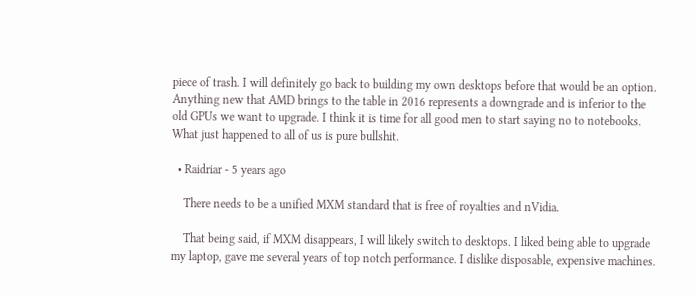piece of trash. I will definitely go back to building my own desktops before that would be an option. Anything new that AMD brings to the table in 2016 represents a downgrade and is inferior to the old GPUs we want to upgrade. I think it is time for all good men to start saying no to notebooks. What just happened to all of us is pure bullshit.

  • Raidriar - 5 years ago

    There needs to be a unified MXM standard that is free of royalties and nVidia.

    That being said, if MXM disappears, I will likely switch to desktops. I liked being able to upgrade my laptop, gave me several years of top notch performance. I dislike disposable, expensive machines.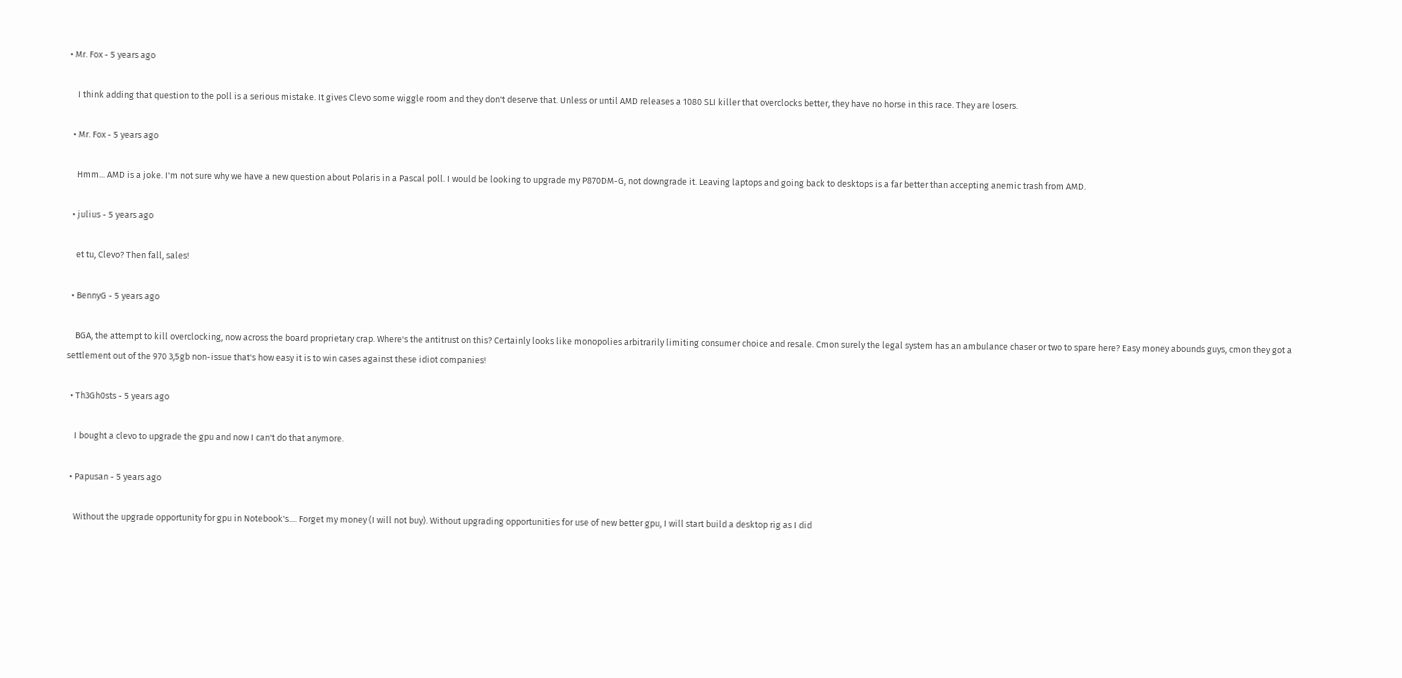• Mr. Fox - 5 years ago

    I think adding that question to the poll is a serious mistake. It gives Clevo some wiggle room and they don't deserve that. Unless or until AMD releases a 1080 SLI killer that overclocks better, they have no horse in this race. They are losers.

  • Mr. Fox - 5 years ago

    Hmm... AMD is a joke. I'm not sure why we have a new question about Polaris in a Pascal poll. I would be looking to upgrade my P870DM-G, not downgrade it. Leaving laptops and going back to desktops is a far better than accepting anemic trash from AMD.

  • julius - 5 years ago

    et tu, Clevo? Then fall, sales!

  • BennyG - 5 years ago

    BGA, the attempt to kill overclocking, now across the board proprietary crap. Where's the antitrust on this? Certainly looks like monopolies arbitrarily limiting consumer choice and resale. Cmon surely the legal system has an ambulance chaser or two to spare here? Easy money abounds guys, cmon they got a settlement out of the 970 3,5gb non-issue that's how easy it is to win cases against these idiot companies!

  • Th3Gh0sts - 5 years ago

    I bought a clevo to upgrade the gpu and now I can't do that anymore.

  • Papusan - 5 years ago

    Without the upgrade opportunity for gpu in Notebook's.... Forget my money (I will not buy). Without upgrading opportunities for use of new better gpu, I will start build a desktop rig as I did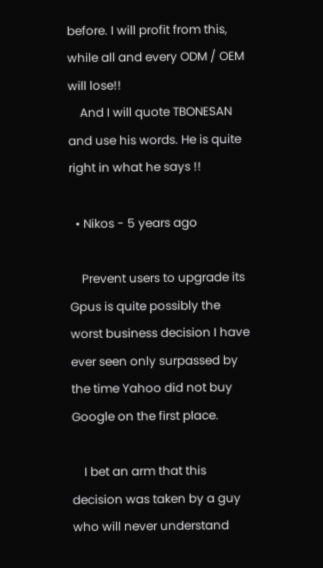before. I will profit from this, while all and every ODM / OEM will lose!!
    And I will quote TBONESAN and use his words. He is quite right in what he says !!

  • Nikos - 5 years ago

    Prevent users to upgrade its Gpus is quite possibly the worst business decision I have ever seen only surpassed by the time Yahoo did not buy Google on the first place.

    I bet an arm that this decision was taken by a guy who will never understand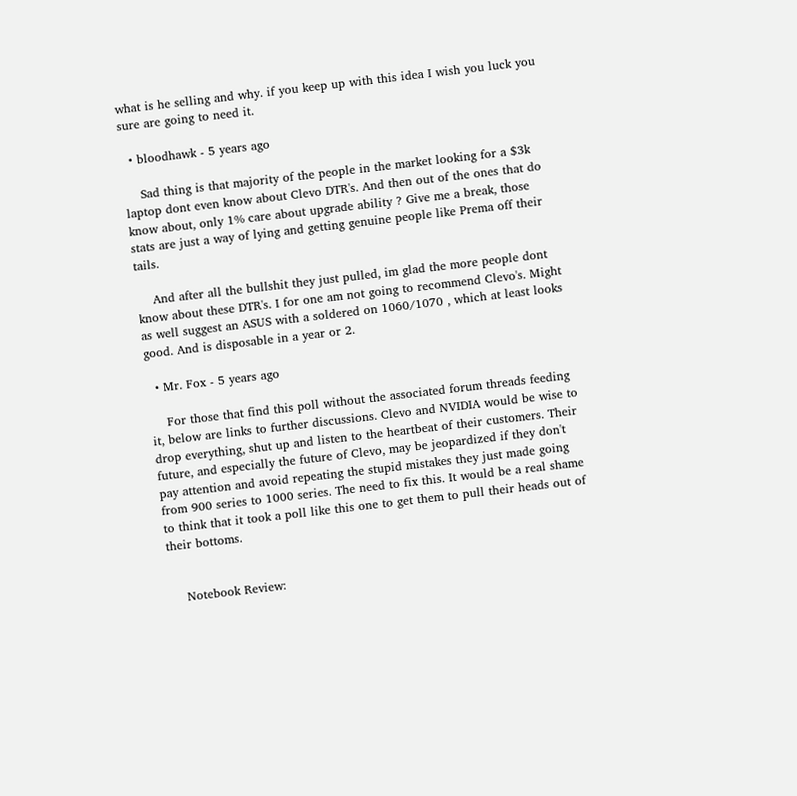what is he selling and why. if you keep up with this idea I wish you luck you sure are going to need it.

  • bloodhawk - 5 years ago

    Sad thing is that majority of the people in the market looking for a $3k laptop dont even know about Clevo DTR's. And then out of the ones that do know about, only 1% care about upgrade ability ? Give me a break, those stats are just a way of lying and getting genuine people like Prema off their tails.

    And after all the bullshit they just pulled, im glad the more people dont know about these DTR's. I for one am not going to recommend Clevo's. Might as well suggest an ASUS with a soldered on 1060/1070 , which at least looks good. And is disposable in a year or 2.

  • Mr. Fox - 5 years ago

    For those that find this poll without the associated forum threads feeding it, below are links to further discussions. Clevo and NVIDIA would be wise to drop everything, shut up and listen to the heartbeat of their customers. Their future, and especially the future of Clevo, may be jeopardized if they don't pay attention and avoid repeating the stupid mistakes they just made going from 900 series to 1000 series. The need to fix this. It would be a real shame to think that it took a poll like this one to get them to pull their heads out of their bottoms.


    Notebook Review: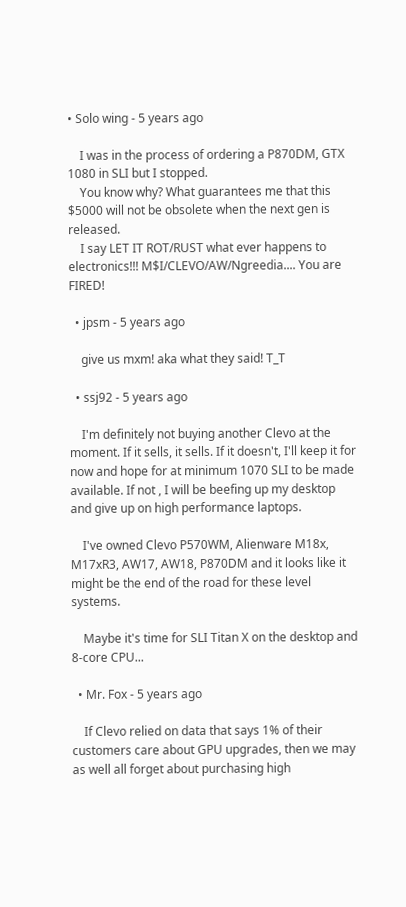• Solo wing - 5 years ago

    I was in the process of ordering a P870DM, GTX 1080 in SLI but I stopped.
    You know why? What guarantees me that this $5000 will not be obsolete when the next gen is released.
    I say LET IT ROT/RUST what ever happens to electronics!!! M$I/CLEVO/AW/Ngreedia.... You are FIRED!

  • jpsm - 5 years ago

    give us mxm! aka what they said! T_T

  • ssj92 - 5 years ago

    I'm definitely not buying another Clevo at the moment. If it sells, it sells. If it doesn't, I'll keep it for now and hope for at minimum 1070 SLI to be made available. If not , I will be beefing up my desktop and give up on high performance laptops.

    I've owned Clevo P570WM, Alienware M18x, M17xR3, AW17, AW18, P870DM and it looks like it might be the end of the road for these level systems.

    Maybe it's time for SLI Titan X on the desktop and 8-core CPU...

  • Mr. Fox - 5 years ago

    If Clevo relied on data that says 1% of their customers care about GPU upgrades, then we may as well all forget about purchasing high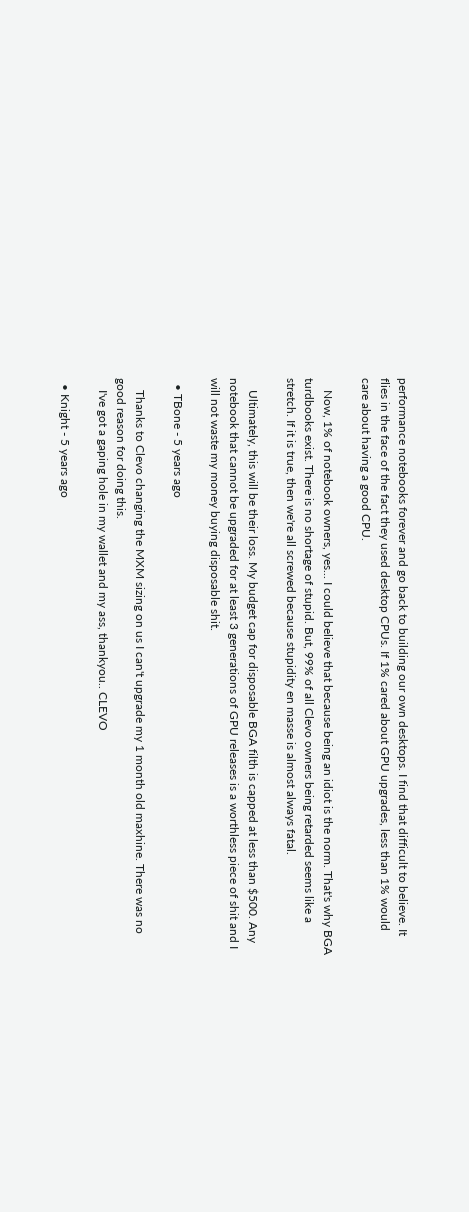performance notebooks forever and go back to building our own desktops. I find that difficult to believe. It flies in the face of the fact they used desktop CPUs. If 1% cared about GPU upgrades, less than 1% would care about having a good CPU.

    Now, 1% of notebook owners, yes... I could believe that because being an idiot is the norm. That's why BGA turdbooks exist. There is no shortage of stupid. But, 99% of all Clevo owners being retarded seems like a stretch. If it is true, then we're all screwed because stupidity en masse is almost always fatal.

    Ultimately, this will be their loss. My budget cap for disposable BGA filth is capped at less than $500. Any notebook that cannot be upgraded for at least 3 generations of GPU releases is a worthless piece of shit and I will not waste my money buying disposable shit.

  • TBone - 5 years ago

    Thanks to Clevo changing the MXM sizing on us I can't upgrade my 1 month old maxhine. There was no good reason for doing this.
    I've got a gaping hole in my wallet and my ass, thankyou.. CLEVO

  • Knight - 5 years ago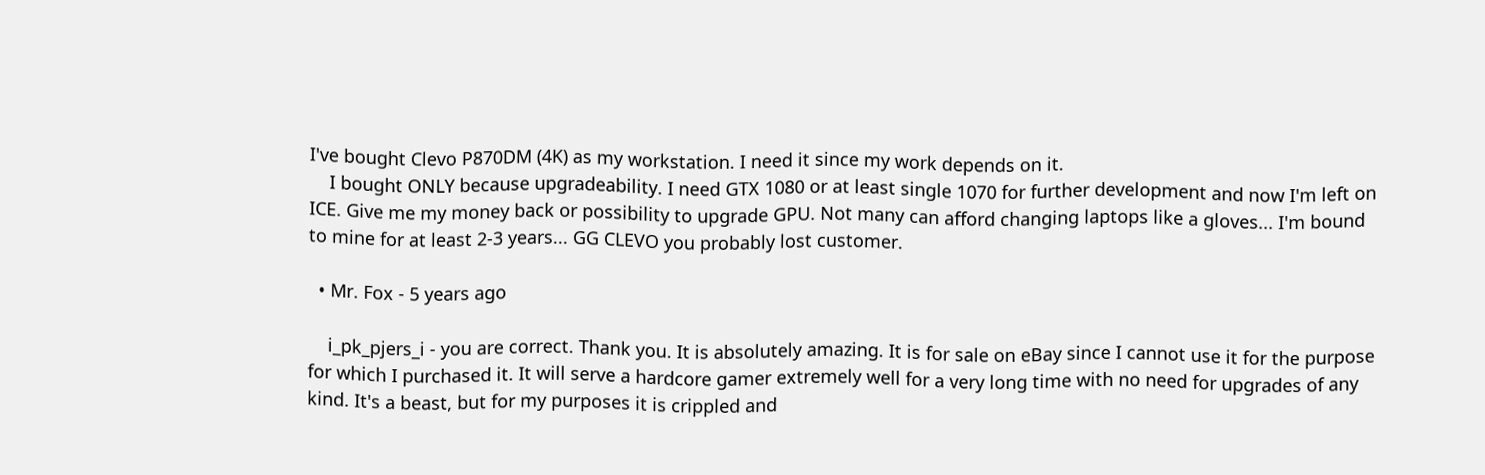I've bought Clevo P870DM (4K) as my workstation. I need it since my work depends on it.
    I bought ONLY because upgradeability. I need GTX 1080 or at least single 1070 for further development and now I'm left on ICE. Give me my money back or possibility to upgrade GPU. Not many can afford changing laptops like a gloves... I'm bound to mine for at least 2-3 years... GG CLEVO you probably lost customer.

  • Mr. Fox - 5 years ago

    i_pk_pjers_i - you are correct. Thank you. It is absolutely amazing. It is for sale on eBay since I cannot use it for the purpose for which I purchased it. It will serve a hardcore gamer extremely well for a very long time with no need for upgrades of any kind. It's a beast, but for my purposes it is crippled and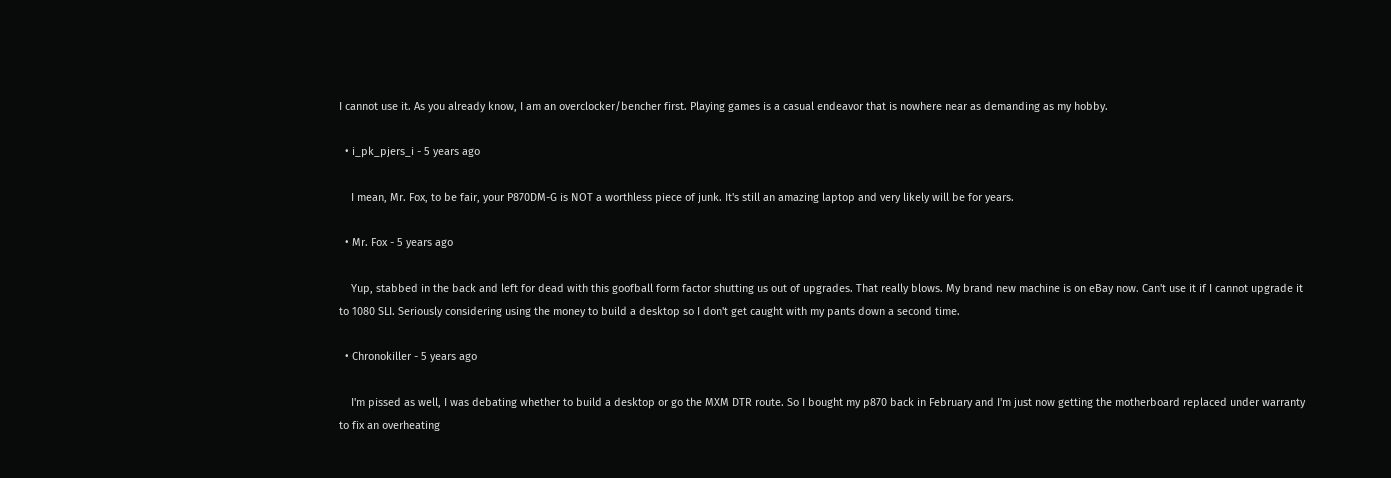I cannot use it. As you already know, I am an overclocker/bencher first. Playing games is a casual endeavor that is nowhere near as demanding as my hobby.

  • i_pk_pjers_i - 5 years ago

    I mean, Mr. Fox, to be fair, your P870DM-G is NOT a worthless piece of junk. It's still an amazing laptop and very likely will be for years.

  • Mr. Fox - 5 years ago

    Yup, stabbed in the back and left for dead with this goofball form factor shutting us out of upgrades. That really blows. My brand new machine is on eBay now. Can't use it if I cannot upgrade it to 1080 SLI. Seriously considering using the money to build a desktop so I don't get caught with my pants down a second time.

  • Chronokiller - 5 years ago

    I'm pissed as well, I was debating whether to build a desktop or go the MXM DTR route. So I bought my p870 back in February and I'm just now getting the motherboard replaced under warranty to fix an overheating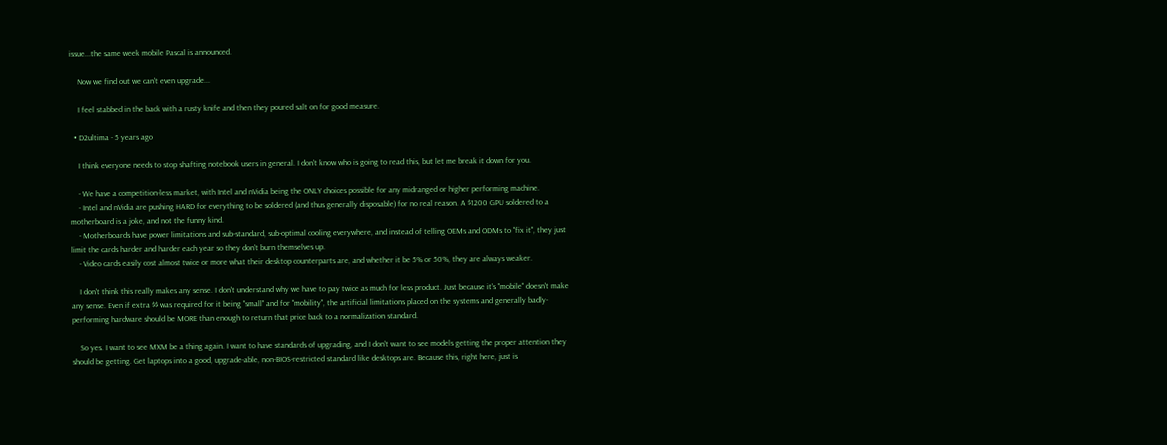issue...the same week mobile Pascal is announced.

    Now we find out we can't even upgrade...

    I feel stabbed in the back with a rusty knife and then they poured salt on for good measure.

  • D2ultima - 5 years ago

    I think everyone needs to stop shafting notebook users in general. I don't know who is going to read this, but let me break it down for you.

    - We have a competition-less market, with Intel and nVidia being the ONLY choices possible for any midranged or higher performing machine.
    - Intel and nVidia are pushing HARD for everything to be soldered (and thus generally disposable) for no real reason. A $1200 GPU soldered to a motherboard is a joke, and not the funny kind.
    - Motherboards have power limitations and sub-standard, sub-optimal cooling everywhere, and instead of telling OEMs and ODMs to "fix it", they just limit the cards harder and harder each year so they don't burn themselves up.
    - Video cards easily cost almost twice or more what their desktop counterparts are, and whether it be 5% or 50%, they are always weaker.

    I don't think this really makes any sense. I don't understand why we have to pay twice as much for less product. Just because it's "mobile" doesn't make any sense. Even if extra $$ was required for it being "small" and for "mobility", the artificial limitations placed on the systems and generally badly-performing hardware should be MORE than enough to return that price back to a normalization standard.

    So yes. I want to see MXM be a thing again. I want to have standards of upgrading, and I don't want to see models getting the proper attention they should be getting. Get laptops into a good, upgrade-able, non-BIOS-restricted standard like desktops are. Because this, right here, just is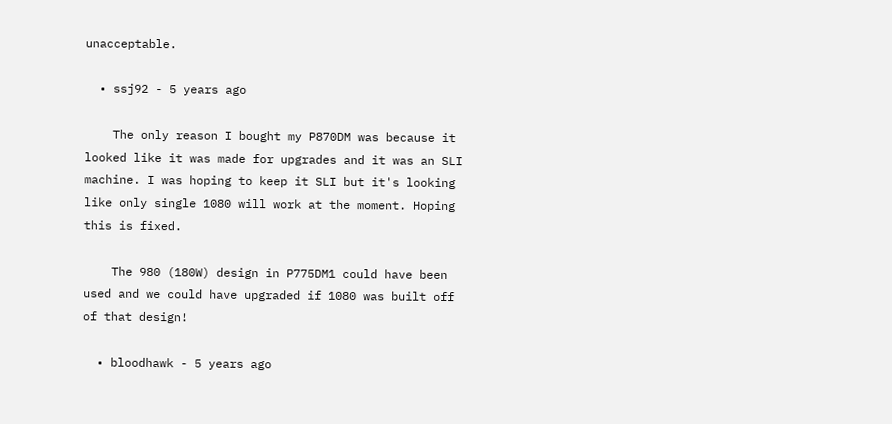unacceptable.

  • ssj92 - 5 years ago

    The only reason I bought my P870DM was because it looked like it was made for upgrades and it was an SLI machine. I was hoping to keep it SLI but it's looking like only single 1080 will work at the moment. Hoping this is fixed.

    The 980 (180W) design in P775DM1 could have been used and we could have upgraded if 1080 was built off of that design!

  • bloodhawk - 5 years ago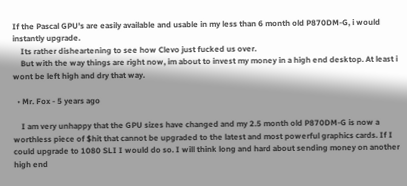If the Pascal GPU's are easily available and usable in my less than 6 month old P870DM-G, i would instantly upgrade.
    Its rather disheartening to see how Clevo just fucked us over.
    But with the way things are right now, im about to invest my money in a high end desktop. At least i wont be left high and dry that way.

  • Mr. Fox - 5 years ago

    I am very unhappy that the GPU sizes have changed and my 2.5 month old P870DM-G is now a worthless piece of $hit that cannot be upgraded to the latest and most powerful graphics cards. If I could upgrade to 1080 SLI I would do so. I will think long and hard about sending money on another high end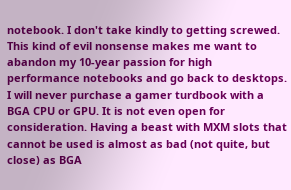notebook. I don't take kindly to getting screwed. This kind of evil nonsense makes me want to abandon my 10-year passion for high performance notebooks and go back to desktops. I will never purchase a gamer turdbook with a BGA CPU or GPU. It is not even open for consideration. Having a beast with MXM slots that cannot be used is almost as bad (not quite, but close) as BGA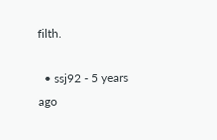filth.

  • ssj92 - 5 years ago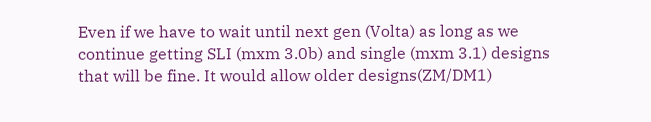Even if we have to wait until next gen (Volta) as long as we continue getting SLI (mxm 3.0b) and single (mxm 3.1) designs that will be fine. It would allow older designs(ZM/DM1)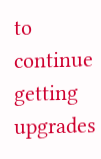to continue getting upgrades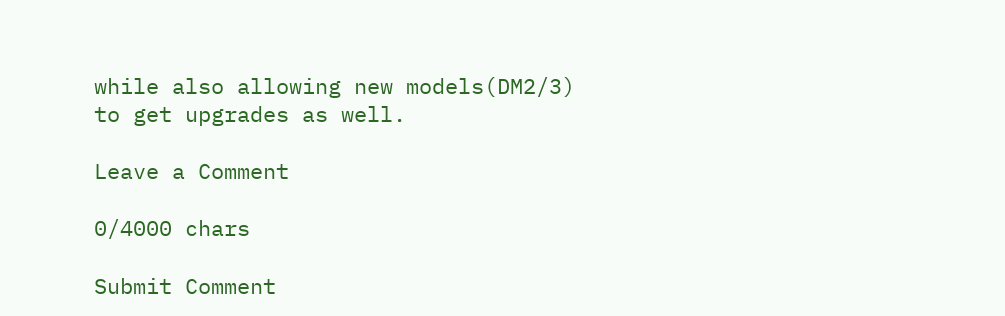while also allowing new models(DM2/3) to get upgrades as well.

Leave a Comment

0/4000 chars

Submit Comment